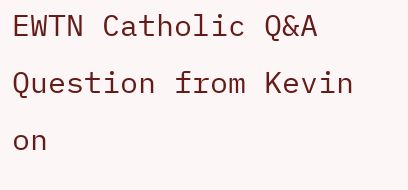EWTN Catholic Q&A
Question from Kevin on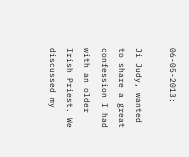06-05-2013:

Ji Judy, wanted to share a great confession I had with an older Irish Priest. We discussed my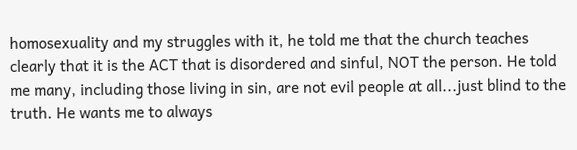homosexuality and my struggles with it, he told me that the church teaches clearly that it is the ACT that is disordered and sinful, NOT the person. He told me many, including those living in sin, are not evil people at all...just blind to the truth. He wants me to always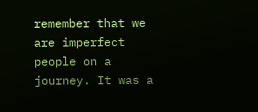remember that we are imperfect people on a journey. It was a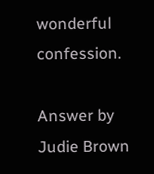wonderful confession.

Answer by Judie Brown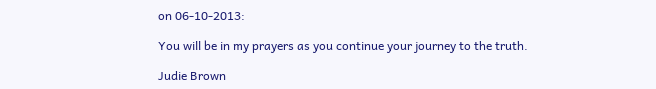on 06-10-2013:

You will be in my prayers as you continue your journey to the truth.

Judie Brown